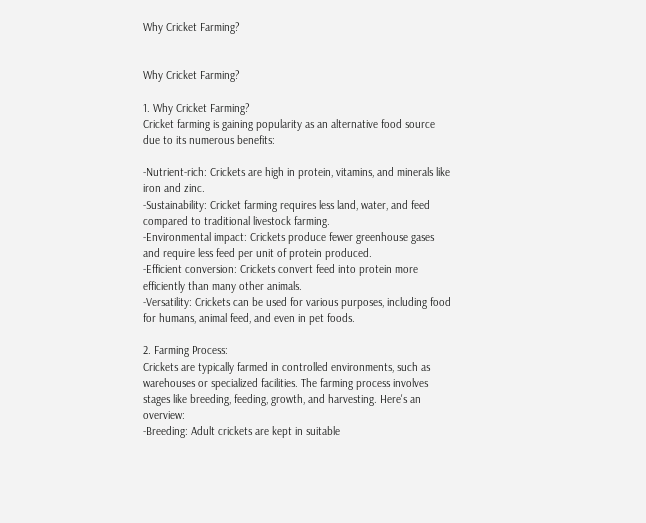Why Cricket Farming?


Why Cricket Farming?

1. Why Cricket Farming?
Cricket farming is gaining popularity as an alternative food source due to its numerous benefits:

-Nutrient-rich: Crickets are high in protein, vitamins, and minerals like iron and zinc.
-Sustainability: Cricket farming requires less land, water, and feed compared to traditional livestock farming.
-Environmental impact: Crickets produce fewer greenhouse gases and require less feed per unit of protein produced.
-Efficient conversion: Crickets convert feed into protein more efficiently than many other animals.
-Versatility: Crickets can be used for various purposes, including food for humans, animal feed, and even in pet foods.

2. Farming Process:
Crickets are typically farmed in controlled environments, such as warehouses or specialized facilities. The farming process involves stages like breeding, feeding, growth, and harvesting. Here's an overview:
-Breeding: Adult crickets are kept in suitable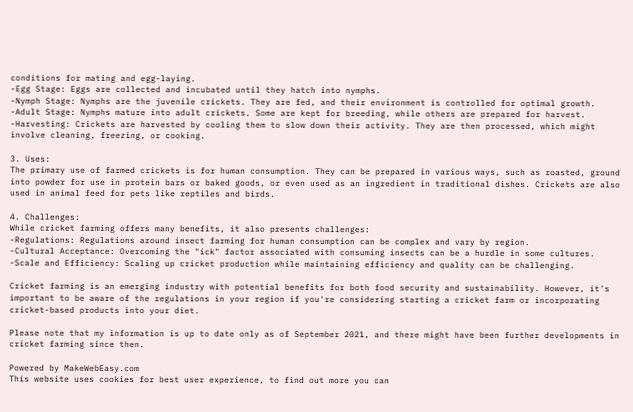conditions for mating and egg-laying.
-Egg Stage: Eggs are collected and incubated until they hatch into nymphs.
-Nymph Stage: Nymphs are the juvenile crickets. They are fed, and their environment is controlled for optimal growth.
-Adult Stage: Nymphs mature into adult crickets. Some are kept for breeding, while others are prepared for harvest.
-Harvesting: Crickets are harvested by cooling them to slow down their activity. They are then processed, which might involve cleaning, freezing, or cooking.

3. Uses:
The primary use of farmed crickets is for human consumption. They can be prepared in various ways, such as roasted, ground into powder for use in protein bars or baked goods, or even used as an ingredient in traditional dishes. Crickets are also used in animal feed for pets like reptiles and birds.

4. Challenges:
While cricket farming offers many benefits, it also presents challenges:
-Regulations: Regulations around insect farming for human consumption can be complex and vary by region.
-Cultural Acceptance: Overcoming the "ick" factor associated with consuming insects can be a hurdle in some cultures.
-Scale and Efficiency: Scaling up cricket production while maintaining efficiency and quality can be challenging.

Cricket farming is an emerging industry with potential benefits for both food security and sustainability. However, it's important to be aware of the regulations in your region if you're considering starting a cricket farm or incorporating cricket-based products into your diet.

Please note that my information is up to date only as of September 2021, and there might have been further developments in cricket farming since then.

Powered by MakeWebEasy.com
This website uses cookies for best user experience, to find out more you can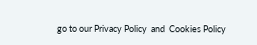go to our Privacy Policy  and  Cookies Policy